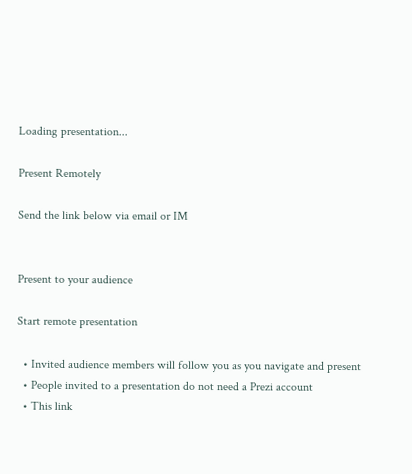Loading presentation...

Present Remotely

Send the link below via email or IM


Present to your audience

Start remote presentation

  • Invited audience members will follow you as you navigate and present
  • People invited to a presentation do not need a Prezi account
  • This link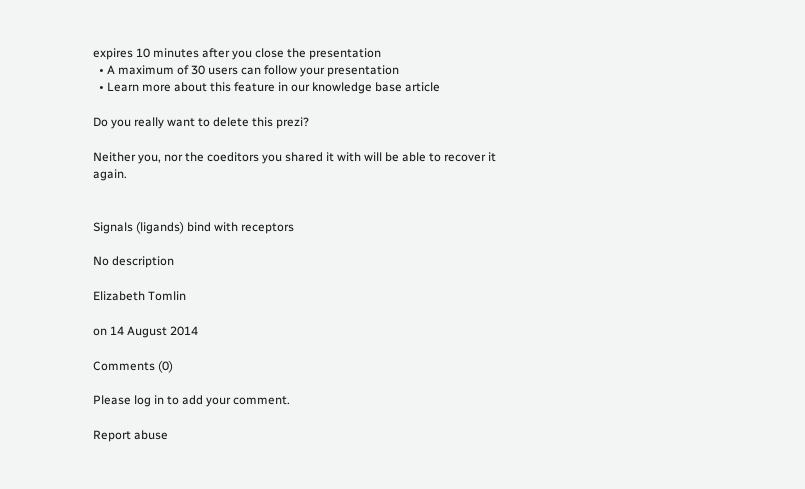expires 10 minutes after you close the presentation
  • A maximum of 30 users can follow your presentation
  • Learn more about this feature in our knowledge base article

Do you really want to delete this prezi?

Neither you, nor the coeditors you shared it with will be able to recover it again.


Signals (ligands) bind with receptors

No description

Elizabeth Tomlin

on 14 August 2014

Comments (0)

Please log in to add your comment.

Report abuse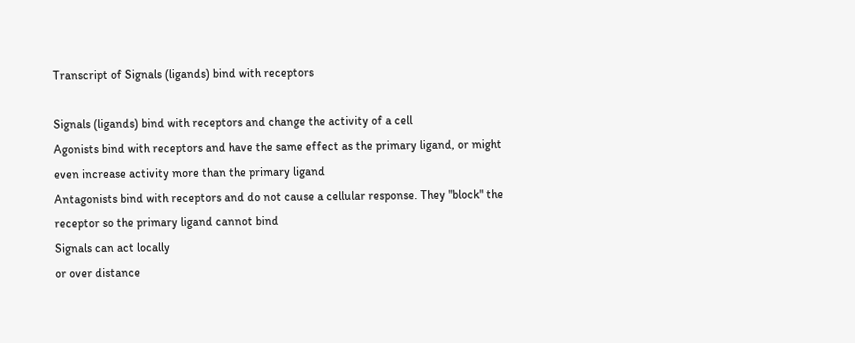Transcript of Signals (ligands) bind with receptors

Signals (ligands) bind with receptors and change the activity of a cell
Agonists bind with receptors and have the same effect as the primary ligand, or might even increase activity more than the primary ligand
Antagonists bind with receptors and do not cause a cellular response. They "block" the receptor so the primary ligand cannot bind
Signals can act locally
or over distance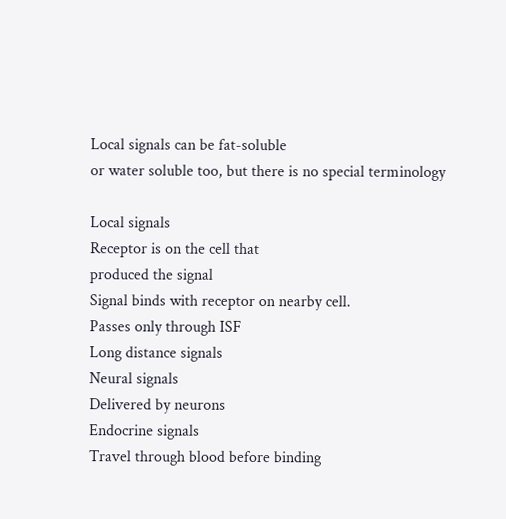Local signals can be fat-soluble
or water soluble too, but there is no special terminology

Local signals
Receptor is on the cell that
produced the signal
Signal binds with receptor on nearby cell.
Passes only through ISF
Long distance signals
Neural signals
Delivered by neurons
Endocrine signals
Travel through blood before binding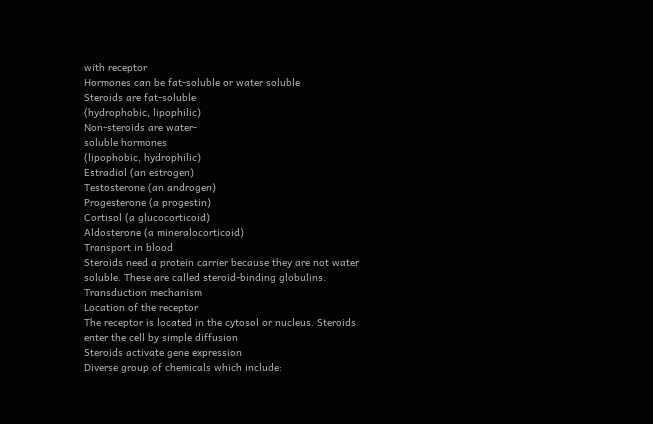with receptor
Hormones can be fat-soluble or water soluble
Steroids are fat-soluble
(hydrophobic, lipophilic)
Non-steroids are water-
soluble hormones
(lipophobic, hydrophilic)
Estradiol (an estrogen)
Testosterone (an androgen)
Progesterone (a progestin)
Cortisol (a glucocorticoid)
Aldosterone (a mineralocorticoid)
Transport in blood
Steroids need a protein carrier because they are not water soluble. These are called steroid-binding globulins.
Transduction mechanism
Location of the receptor
The receptor is located in the cytosol or nucleus. Steroids enter the cell by simple diffusion
Steroids activate gene expression
Diverse group of chemicals which include: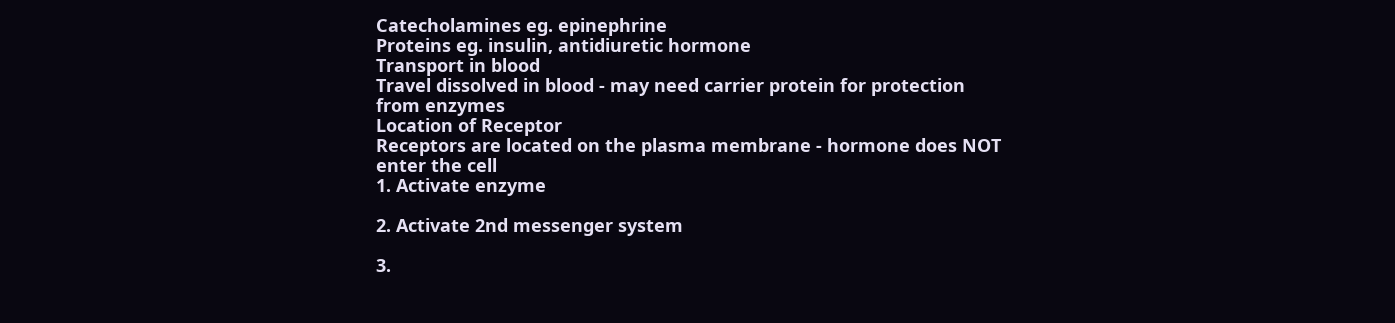Catecholamines eg. epinephrine
Proteins eg. insulin, antidiuretic hormone
Transport in blood
Travel dissolved in blood - may need carrier protein for protection from enzymes
Location of Receptor
Receptors are located on the plasma membrane - hormone does NOT enter the cell
1. Activate enzyme

2. Activate 2nd messenger system

3.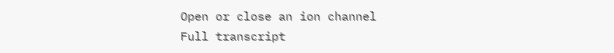Open or close an ion channel
Full transcript